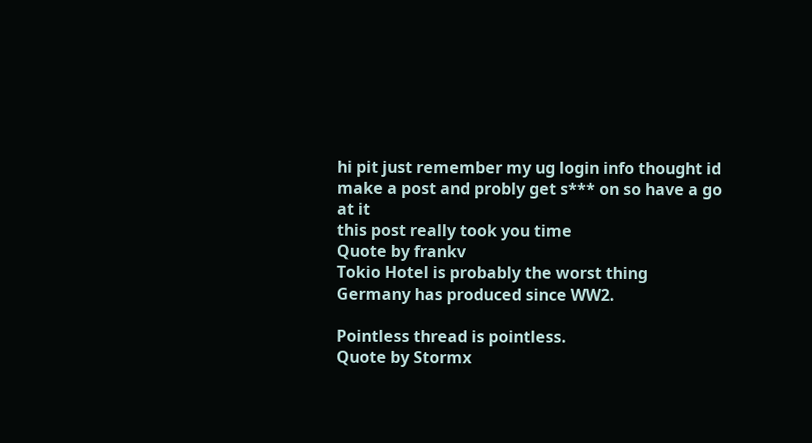hi pit just remember my ug login info thought id make a post and probly get s*** on so have a go at it
this post really took you time
Quote by frankv
Tokio Hotel is probably the worst thing Germany has produced since WW2.

Pointless thread is pointless.
Quote by Stormx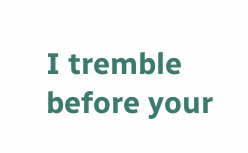I tremble before your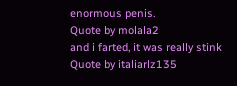enormous penis.
Quote by molala2
and i farted, it was really stink
Quote by italiarlz135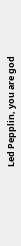Led Pepplin, you are god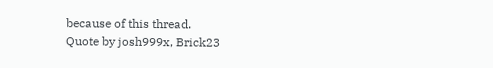because of this thread.
Quote by josh999x, Brick23